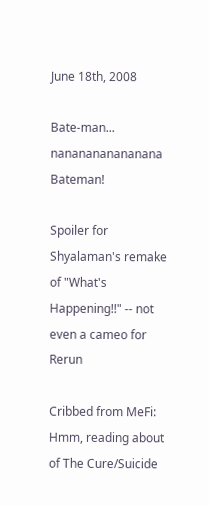June 18th, 2008

Bate-man... nananananananana Bateman!

Spoiler for Shyalaman's remake of "What's Happening!!" -- not even a cameo for Rerun

Cribbed from MeFi:
Hmm, reading about of The Cure/Suicide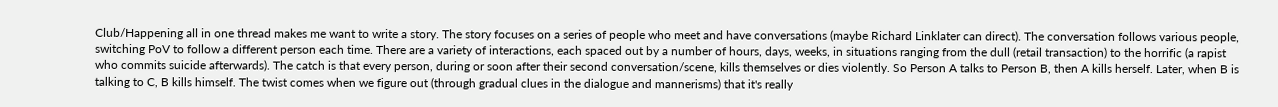Club/Happening all in one thread makes me want to write a story. The story focuses on a series of people who meet and have conversations (maybe Richard Linklater can direct). The conversation follows various people, switching PoV to follow a different person each time. There are a variety of interactions, each spaced out by a number of hours, days, weeks, in situations ranging from the dull (retail transaction) to the horrific (a rapist who commits suicide afterwards). The catch is that every person, during or soon after their second conversation/scene, kills themselves or dies violently. So Person A talks to Person B, then A kills herself. Later, when B is talking to C, B kills himself. The twist comes when we figure out (through gradual clues in the dialogue and mannerisms) that it's really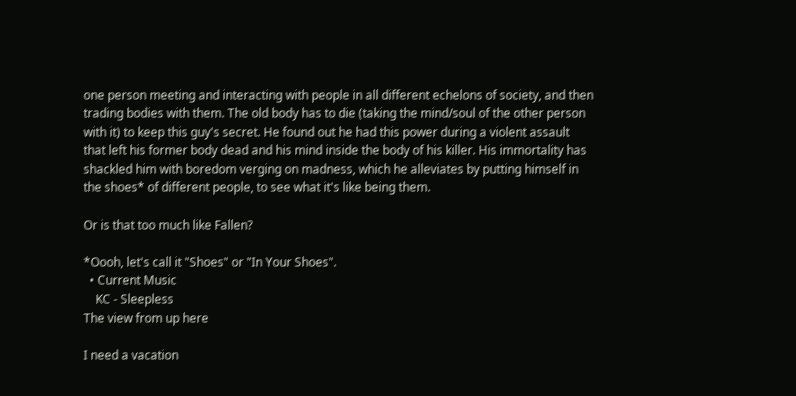one person meeting and interacting with people in all different echelons of society, and then trading bodies with them. The old body has to die (taking the mind/soul of the other person with it) to keep this guy's secret. He found out he had this power during a violent assault that left his former body dead and his mind inside the body of his killer. His immortality has shackled him with boredom verging on madness, which he alleviates by putting himself in the shoes* of different people, to see what it's like being them.

Or is that too much like Fallen?

*Oooh, let's call it "Shoes" or "In Your Shoes".
  • Current Music
    KC - Sleepless
The view from up here

I need a vacation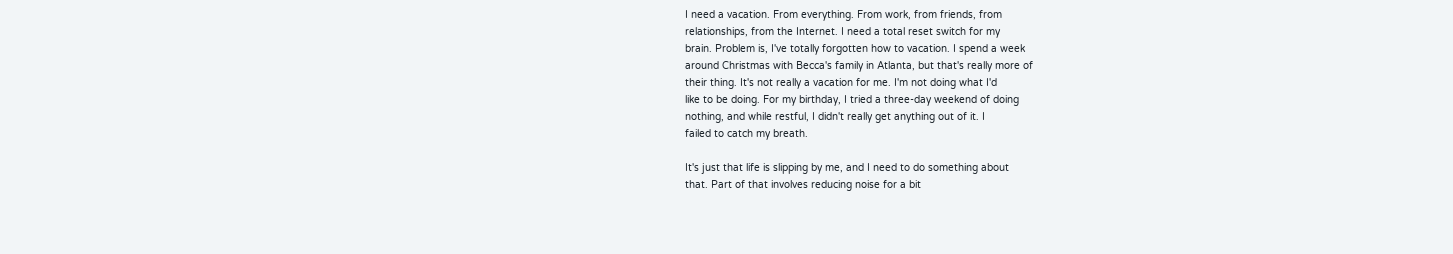I need a vacation. From everything. From work, from friends, from
relationships, from the Internet. I need a total reset switch for my
brain. Problem is, I've totally forgotten how to vacation. I spend a week
around Christmas with Becca's family in Atlanta, but that's really more of
their thing. It's not really a vacation for me. I'm not doing what I'd
like to be doing. For my birthday, I tried a three-day weekend of doing
nothing, and while restful, I didn't really get anything out of it. I
failed to catch my breath.

It's just that life is slipping by me, and I need to do something about
that. Part of that involves reducing noise for a bit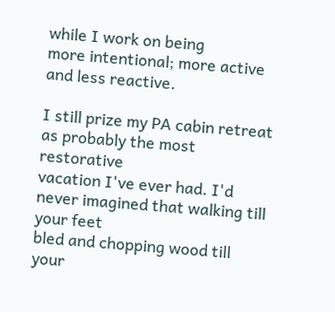while I work on being
more intentional; more active and less reactive.

I still prize my PA cabin retreat as probably the most restorative
vacation I've ever had. I'd never imagined that walking till your feet
bled and chopping wood till your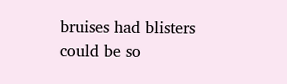bruises had blisters could be so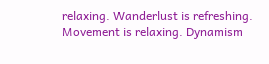relaxing. Wanderlust is refreshing. Movement is relaxing. Dynamism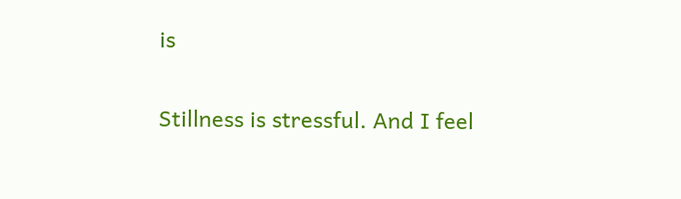is

Stillness is stressful. And I feel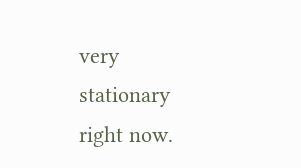very stationary right now.